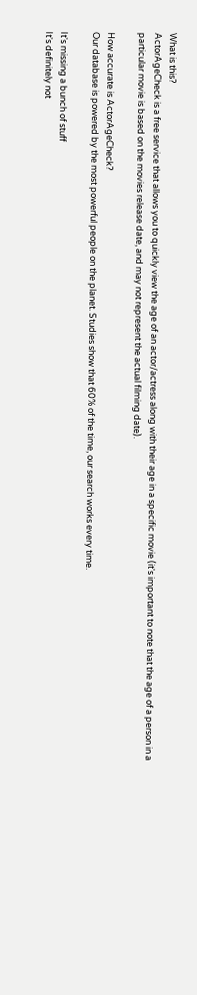What is this?
ActorAgeCheck is a free service that allows you to quickly view the age of an actor/actress along with their age in a specific movie (it's important to note that the age of a person in a particular movie is based on the movies release date, and may not represent the actual filming date).

How accurate is ActorAgeCheck?
Our database is powered by the most powerful people on the planet. Studies show that 60% of the time, our search works every time.

It's missing a bunch of stuff
It's definitely not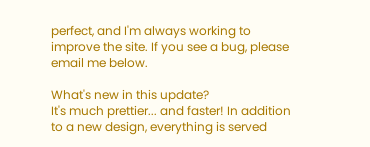perfect, and I'm always working to improve the site. If you see a bug, please email me below.

What's new in this update?
It's much prettier... and faster! In addition to a new design, everything is served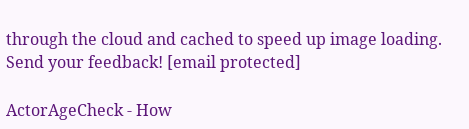through the cloud and cached to speed up image loading. Send your feedback! [email protected]

ActorAgeCheck - How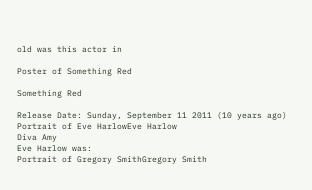old was this actor in

Poster of Something Red

Something Red

Release Date: Sunday, September 11 2011 (10 years ago)
Portrait of Eve HarlowEve Harlow
Diva Amy
Eve Harlow was:
Portrait of Gregory SmithGregory Smith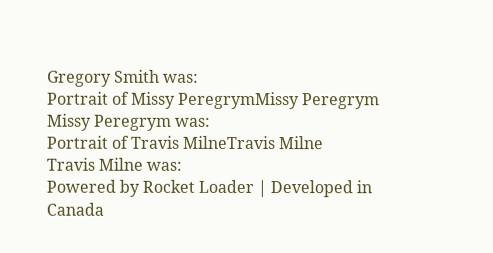Gregory Smith was:
Portrait of Missy PeregrymMissy Peregrym
Missy Peregrym was:
Portrait of Travis MilneTravis Milne
Travis Milne was:
Powered by Rocket Loader | Developed in Canada